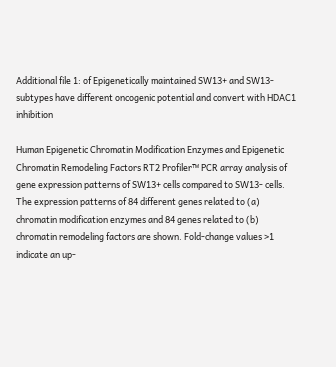Additional file 1: of Epigenetically maintained SW13+ and SW13- subtypes have different oncogenic potential and convert with HDAC1 inhibition

Human Epigenetic Chromatin Modification Enzymes and Epigenetic Chromatin Remodeling Factors RT2 Profiler™ PCR array analysis of gene expression patterns of SW13+ cells compared to SW13- cells. The expression patterns of 84 different genes related to (a) chromatin modification enzymes and 84 genes related to (b) chromatin remodeling factors are shown. Fold-change values >1 indicate an up-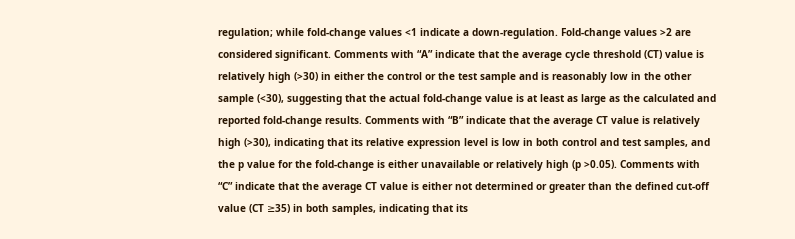regulation; while fold-change values <1 indicate a down-regulation. Fold-change values >2 are considered significant. Comments with “A” indicate that the average cycle threshold (CT) value is relatively high (>30) in either the control or the test sample and is reasonably low in the other sample (<30), suggesting that the actual fold-change value is at least as large as the calculated and reported fold-change results. Comments with “B” indicate that the average CT value is relatively high (>30), indicating that its relative expression level is low in both control and test samples, and the p value for the fold-change is either unavailable or relatively high (p >0.05). Comments with “C” indicate that the average CT value is either not determined or greater than the defined cut-off value (CT ≥35) in both samples, indicating that its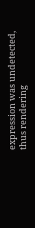expression was undetected, thus rendering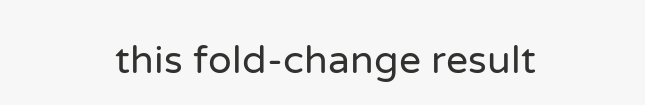this fold-change result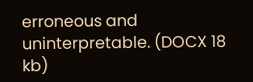erroneous and uninterpretable. (DOCX 18 kb)